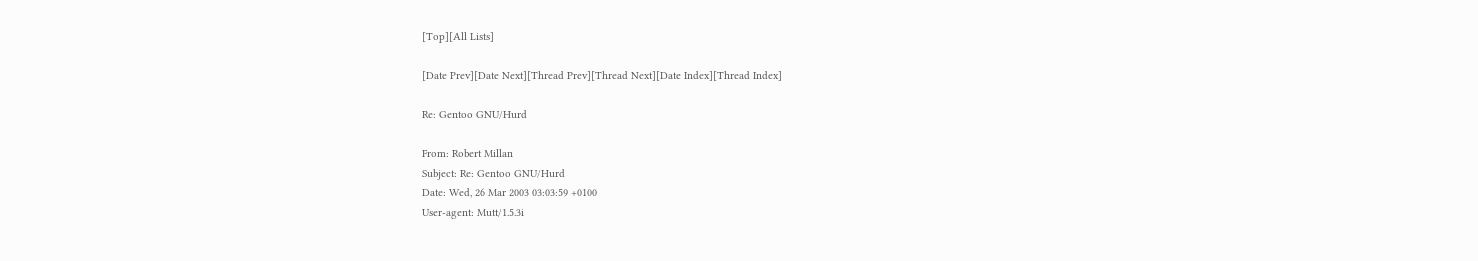[Top][All Lists]

[Date Prev][Date Next][Thread Prev][Thread Next][Date Index][Thread Index]

Re: Gentoo GNU/Hurd

From: Robert Millan
Subject: Re: Gentoo GNU/Hurd
Date: Wed, 26 Mar 2003 03:03:59 +0100
User-agent: Mutt/1.5.3i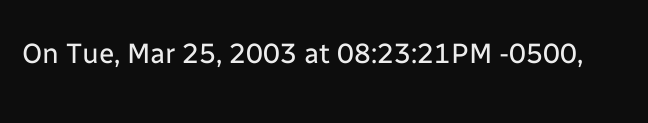On Tue, Mar 25, 2003 at 08:23:21PM -0500,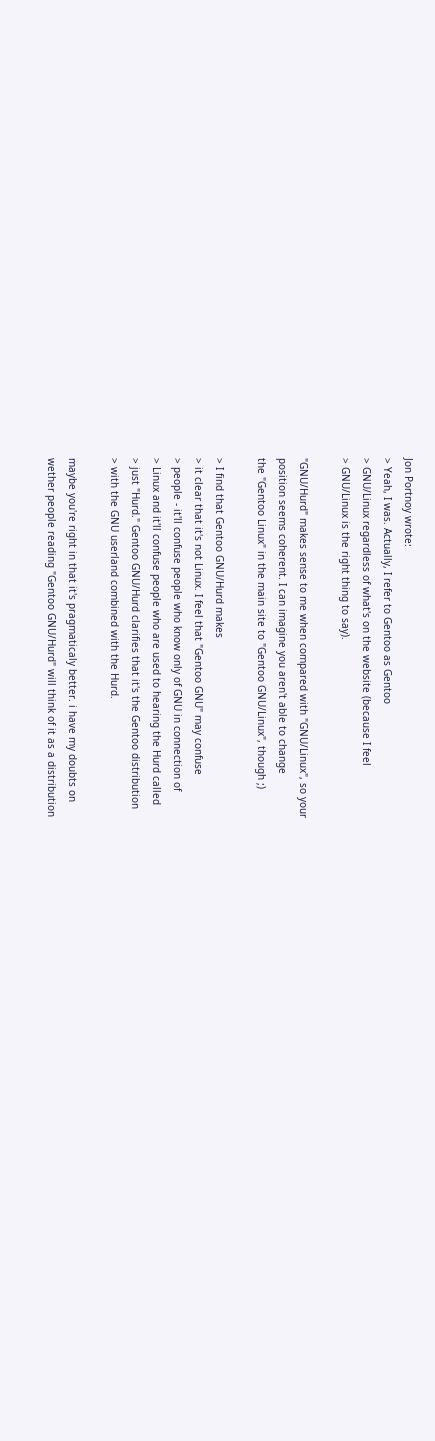Jon Portnoy wrote:
> Yeah, I was. Actually, I refer to Gentoo as Gentoo
> GNU/Linux regardless of what's on the website (because I feel
> GNU/Linux is the right thing to say).

"GNU/Hurd" makes sense to me when compared with "GNU/Linux", so your
position seems coherent. I can imagine you aren't able to change
the "Gentoo Linux" in the main site to "Gentoo GNU/Linux", though ;)

> I find that Gentoo GNU/Hurd makes
> it clear that it's not Linux. I feel that "Gentoo GNU" may confuse
> people - it'll confuse people who know only of GNU in connection of
> Linux and it'll confuse people who are used to hearing the Hurd called
> just "Hurd." Gentoo GNU/Hurd clarifies that it's the Gentoo distribution
> with the GNU userland combined with the Hurd.

maybe you're right in that it's pragmaticaly better. i have my doubts on
wether people reading "Gentoo GNU/Hurd" will think of it as a distribution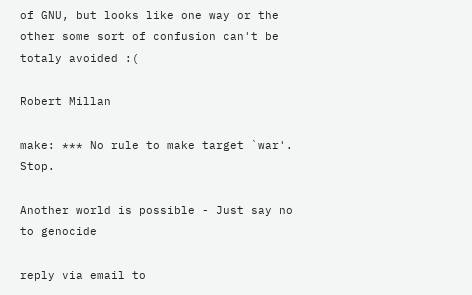of GNU, but looks like one way or the other some sort of confusion can't be
totaly avoided :(

Robert Millan

make: *** No rule to make target `war'.  Stop.

Another world is possible - Just say no to genocide

reply via email to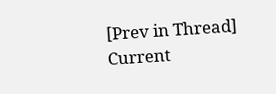[Prev in Thread] Current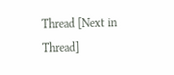Thread [Next in Thread]